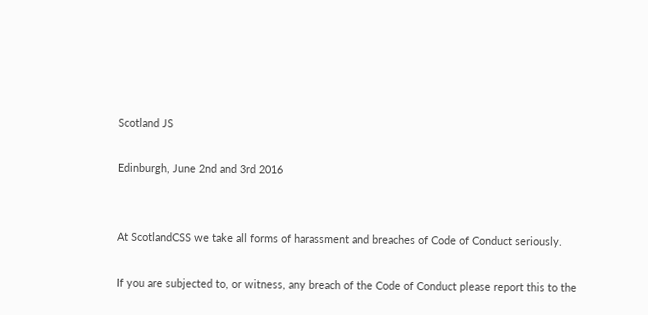Scotland JS

Edinburgh, June 2nd and 3rd 2016


At ScotlandCSS we take all forms of harassment and breaches of Code of Conduct seriously.

If you are subjected to, or witness, any breach of the Code of Conduct please report this to the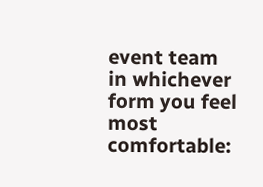event team in whichever form you feel most comfortable: